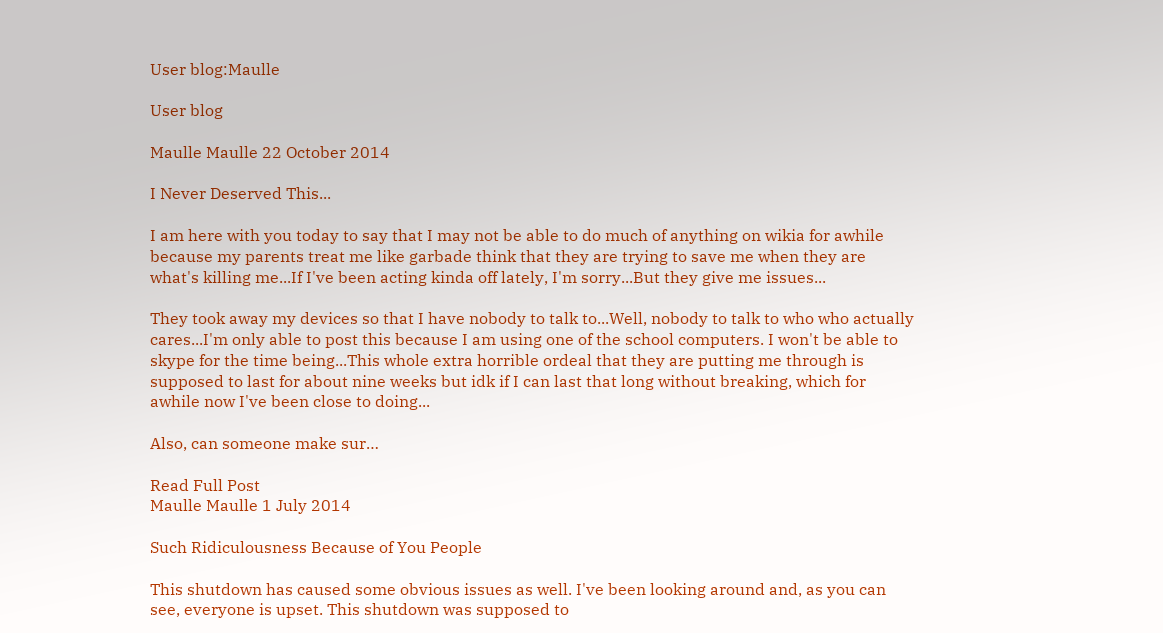User blog:Maulle

User blog

Maulle Maulle 22 October 2014

I Never Deserved This...

I am here with you today to say that I may not be able to do much of anything on wikia for awhile because my parents treat me like garbade think that they are trying to save me when they are what's killing me...If I've been acting kinda off lately, I'm sorry...But they give me issues...

They took away my devices so that I have nobody to talk to...Well, nobody to talk to who who actually cares...I'm only able to post this because I am using one of the school computers. I won't be able to skype for the time being...This whole extra horrible ordeal that they are putting me through is supposed to last for about nine weeks but idk if I can last that long without breaking, which for awhile now I've been close to doing...

Also, can someone make sur…

Read Full Post
Maulle Maulle 1 July 2014

Such Ridiculousness Because of You People

This shutdown has caused some obvious issues as well. I've been looking around and, as you can see, everyone is upset. This shutdown was supposed to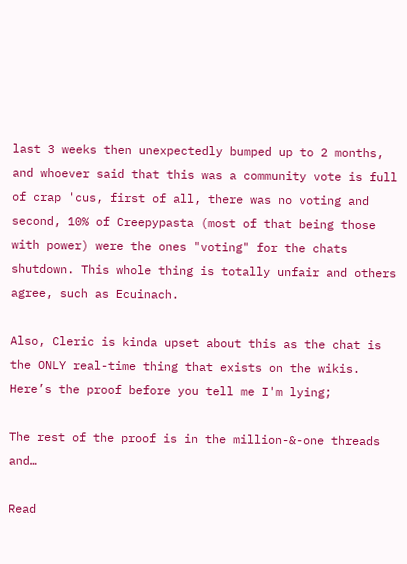last 3 weeks then unexpectedly bumped up to 2 months, and whoever said that this was a community vote is full of crap 'cus, first of all, there was no voting and second, 10% of Creepypasta (most of that being those with power) were the ones "voting" for the chats shutdown. This whole thing is totally unfair and others agree, such as Ecuinach.

Also, Cleric is kinda upset about this as the chat is the ONLY real-time thing that exists on the wikis. Here’s the proof before you tell me I'm lying;

The rest of the proof is in the million-&-one threads and…

Read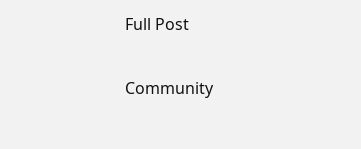Full Post

Community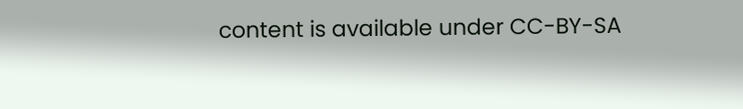content is available under CC-BY-SA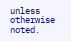unless otherwise noted.